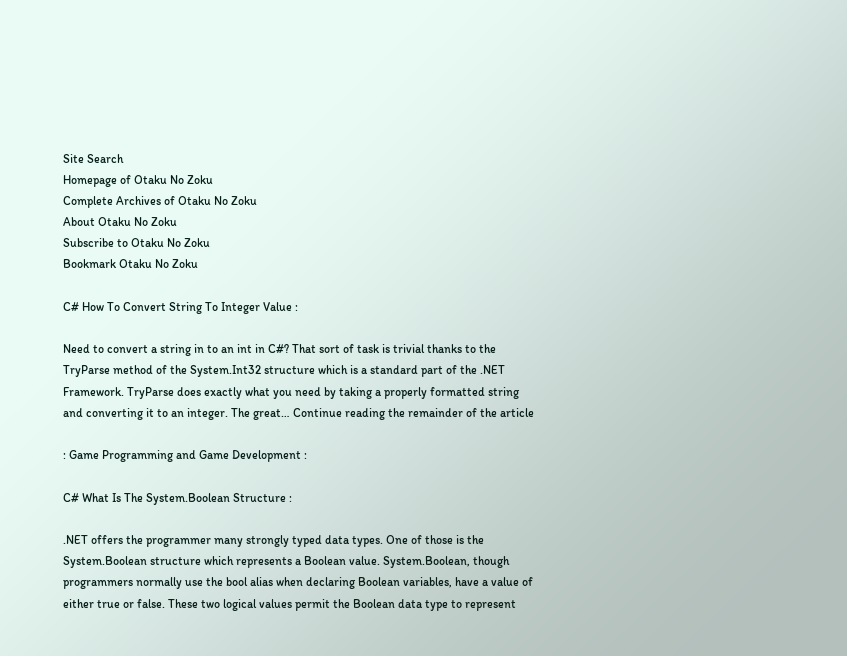Site Search
Homepage of Otaku No Zoku
Complete Archives of Otaku No Zoku
About Otaku No Zoku
Subscribe to Otaku No Zoku
Bookmark Otaku No Zoku

C# How To Convert String To Integer Value :

Need to convert a string in to an int in C#? That sort of task is trivial thanks to the TryParse method of the System.Int32 structure which is a standard part of the .NET Framework. TryParse does exactly what you need by taking a properly formatted string and converting it to an integer. The great… Continue reading the remainder of the article

: Game Programming and Game Development :

C# What Is The System.Boolean Structure :

.NET offers the programmer many strongly typed data types. One of those is the System.Boolean structure which represents a Boolean value. System.Boolean, though programmers normally use the bool alias when declaring Boolean variables, have a value of either true or false. These two logical values permit the Boolean data type to represent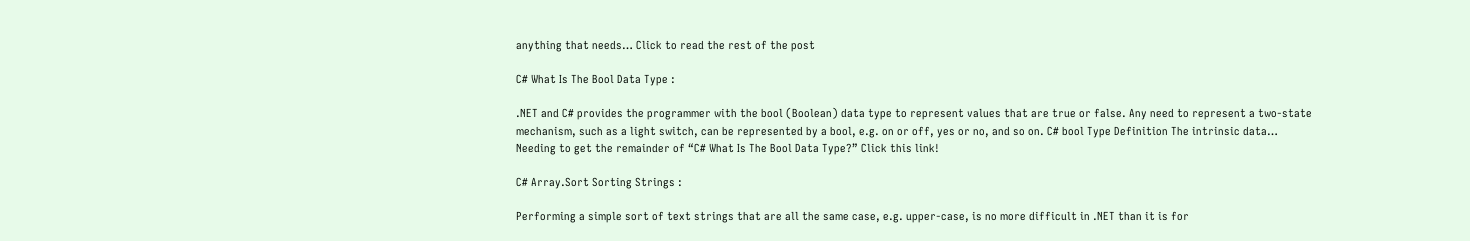anything that needs… Click to read the rest of the post

C# What Is The Bool Data Type :

.NET and C# provides the programmer with the bool (Boolean) data type to represent values that are true or false. Any need to represent a two-state mechanism, such as a light switch, can be represented by a bool, e.g. on or off, yes or no, and so on. C# bool Type Definition The intrinsic data… Needing to get the remainder of “C# What Is The Bool Data Type?” Click this link!

C# Array.Sort Sorting Strings :

Performing a simple sort of text strings that are all the same case, e.g. upper-case, is no more difficult in .NET than it is for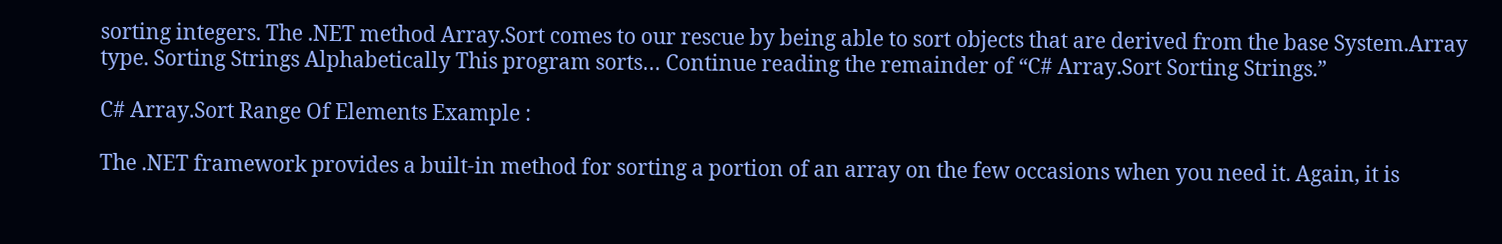sorting integers. The .NET method Array.Sort comes to our rescue by being able to sort objects that are derived from the base System.Array type. Sorting Strings Alphabetically This program sorts… Continue reading the remainder of “C# Array.Sort Sorting Strings.”

C# Array.Sort Range Of Elements Example :

The .NET framework provides a built-in method for sorting a portion of an array on the few occasions when you need it. Again, it is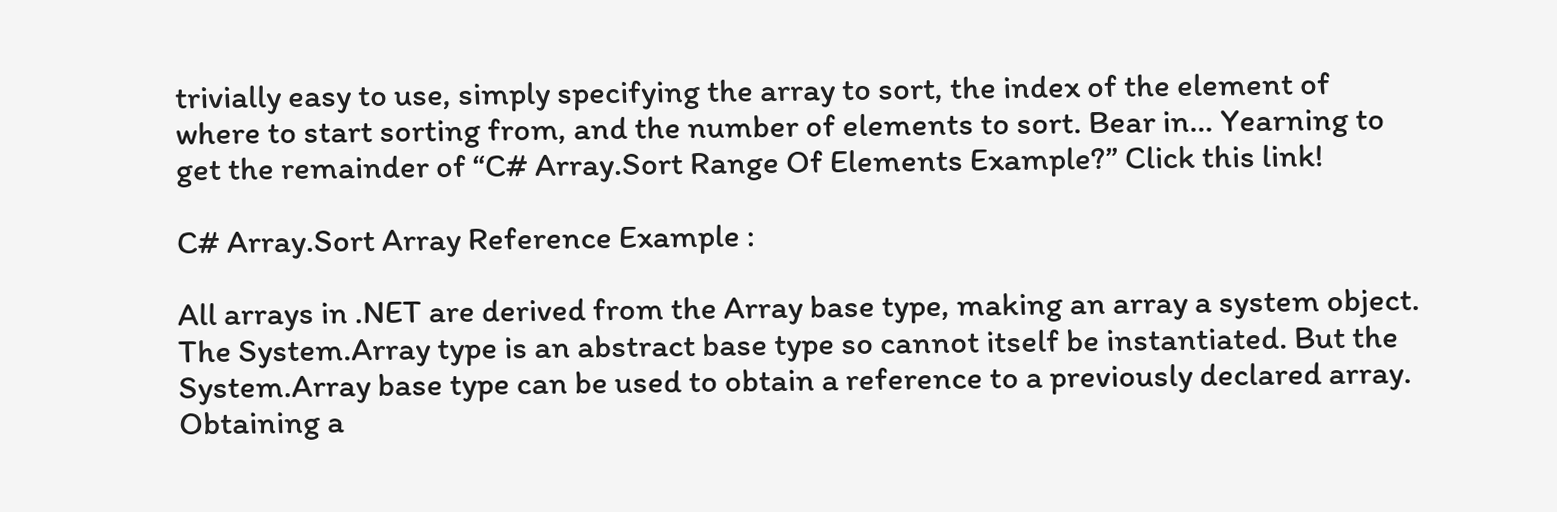trivially easy to use, simply specifying the array to sort, the index of the element of where to start sorting from, and the number of elements to sort. Bear in… Yearning to get the remainder of “C# Array.Sort Range Of Elements Example?” Click this link!

C# Array.Sort Array Reference Example :

All arrays in .NET are derived from the Array base type, making an array a system object. The System.Array type is an abstract base type so cannot itself be instantiated. But the System.Array base type can be used to obtain a reference to a previously declared array. Obtaining a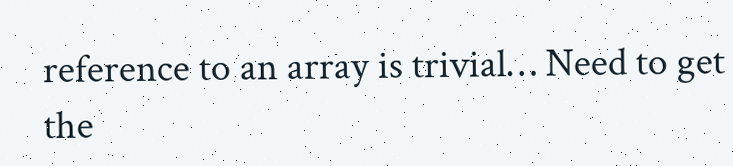reference to an array is trivial… Need to get the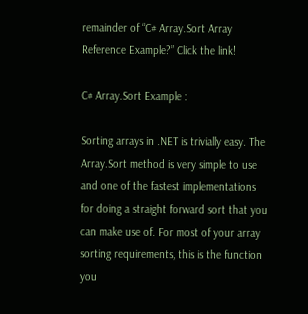remainder of “C# Array.Sort Array Reference Example?” Click the link!

C# Array.Sort Example :

Sorting arrays in .NET is trivially easy. The Array.Sort method is very simple to use and one of the fastest implementations for doing a straight forward sort that you can make use of. For most of your array sorting requirements, this is the function you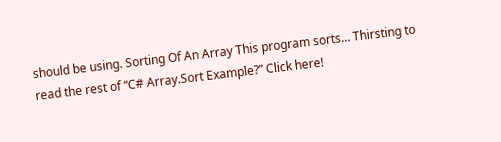should be using. Sorting Of An Array This program sorts… Thirsting to read the rest of “C# Array.Sort Example?” Click here!